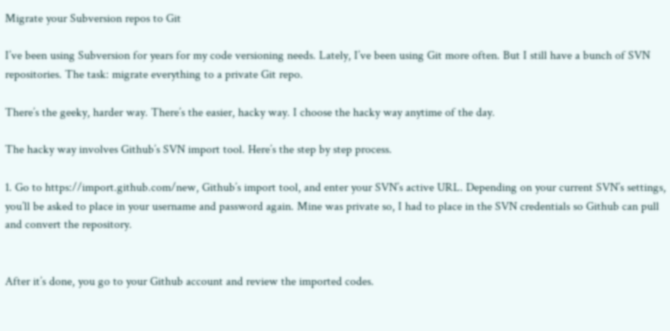Migrate your Subversion repos to Git

I’ve been using Subversion for years for my code versioning needs. Lately, I’ve been using Git more often. But I still have a bunch of SVN repositories. The task: migrate everything to a private Git repo.

There’s the geeky, harder way. There’s the easier, hacky way. I choose the hacky way anytime of the day.

The hacky way involves Github’s SVN import tool. Here’s the step by step process.

1. Go to https://import.github.com/new, Github’s import tool, and enter your SVN’s active URL. Depending on your current SVN’s settings, you’ll be asked to place in your username and password again. Mine was private so, I had to place in the SVN credentials so Github can pull and convert the repository.


After it’s done, you go to your Github account and review the imported codes.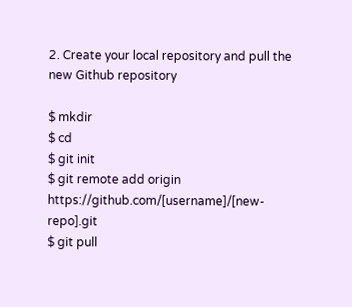2. Create your local repository and pull the new Github repository

$ mkdir
$ cd
$ git init
$ git remote add origin https://github.com/[username]/[new-repo].git
$ git pull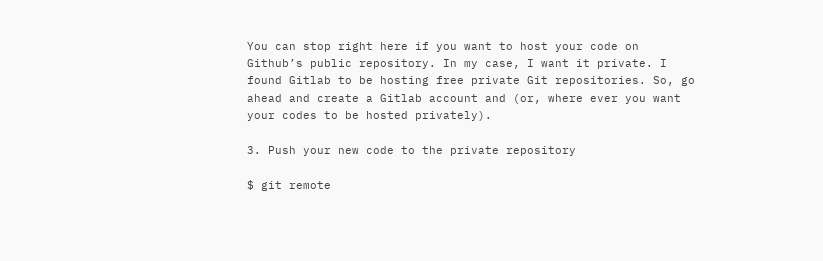You can stop right here if you want to host your code on Github’s public repository. In my case, I want it private. I found Gitlab to be hosting free private Git repositories. So, go ahead and create a Gitlab account and (or, where ever you want your codes to be hosted privately).

3. Push your new code to the private repository

$ git remote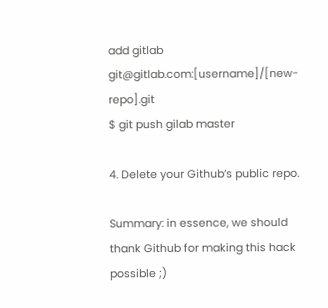add gitlab git@gitlab.com:[username]/[new-repo].git
$ git push gilab master

4. Delete your Github’s public repo.

Summary: in essence, we should thank Github for making this hack possible ;)